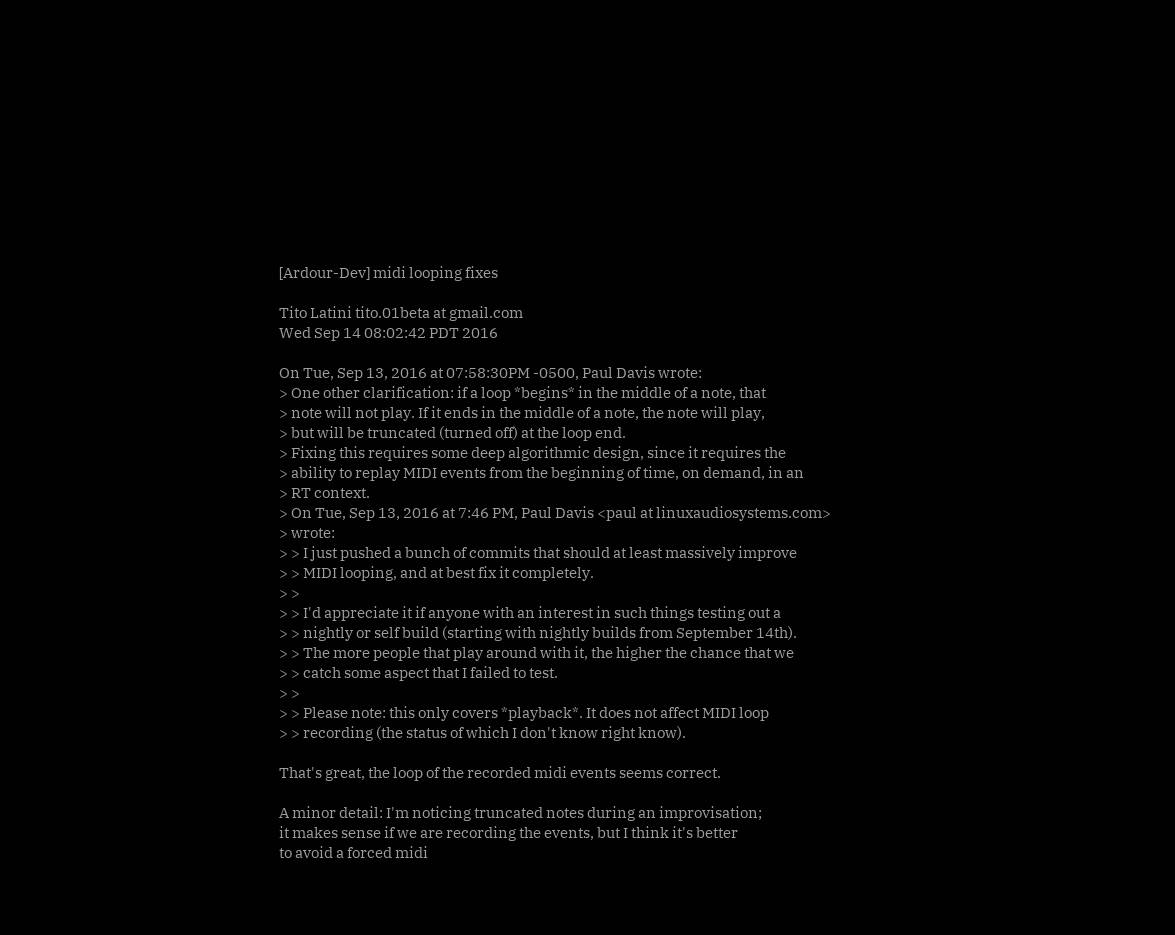[Ardour-Dev] midi looping fixes

Tito Latini tito.01beta at gmail.com
Wed Sep 14 08:02:42 PDT 2016

On Tue, Sep 13, 2016 at 07:58:30PM -0500, Paul Davis wrote:
> One other clarification: if a loop *begins* in the middle of a note, that
> note will not play. If it ends in the middle of a note, the note will play,
> but will be truncated (turned off) at the loop end.
> Fixing this requires some deep algorithmic design, since it requires the
> ability to replay MIDI events from the beginning of time, on demand, in an
> RT context.
> On Tue, Sep 13, 2016 at 7:46 PM, Paul Davis <paul at linuxaudiosystems.com>
> wrote:
> > I just pushed a bunch of commits that should at least massively improve
> > MIDI looping, and at best fix it completely.
> >
> > I'd appreciate it if anyone with an interest in such things testing out a
> > nightly or self build (starting with nightly builds from September 14th).
> > The more people that play around with it, the higher the chance that we
> > catch some aspect that I failed to test.
> >
> > Please note: this only covers *playback*. It does not affect MIDI loop
> > recording (the status of which I don't know right know).

That's great, the loop of the recorded midi events seems correct.

A minor detail: I'm noticing truncated notes during an improvisation;
it makes sense if we are recording the events, but I think it's better
to avoid a forced midi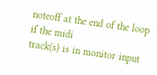noteoff at the end of the loop if the midi
track(s) is in monitor input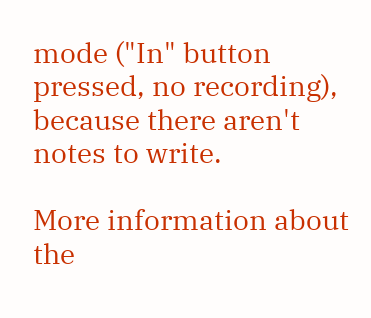mode ("In" button pressed, no recording),
because there aren't notes to write.

More information about the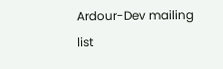Ardour-Dev mailing list